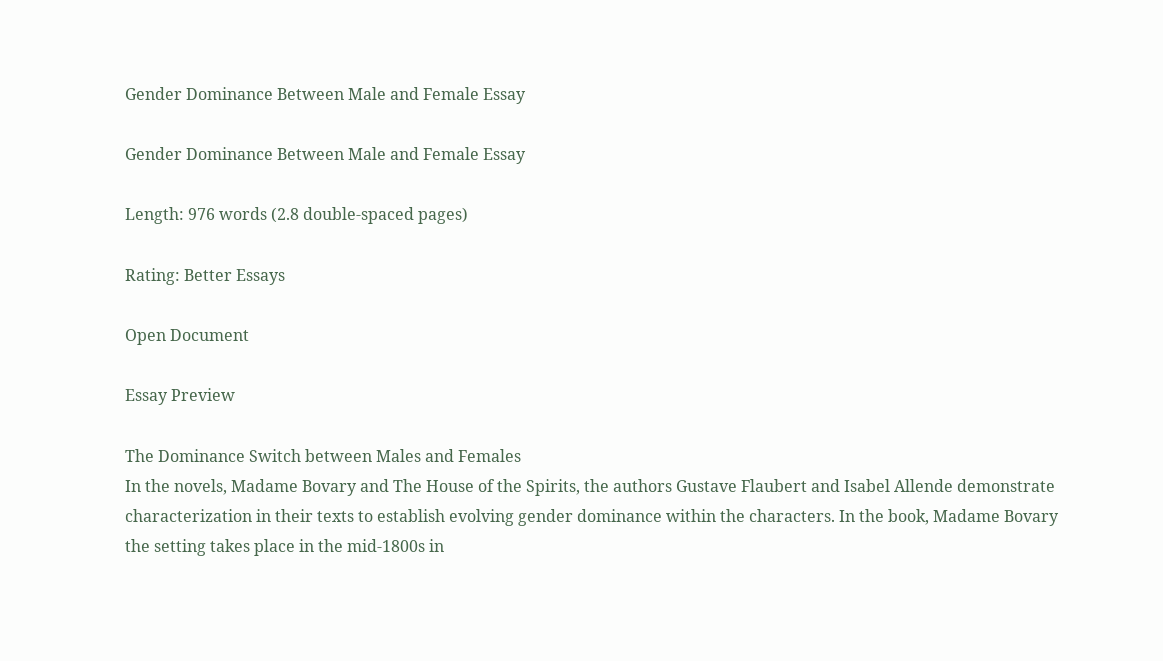Gender Dominance Between Male and Female Essay

Gender Dominance Between Male and Female Essay

Length: 976 words (2.8 double-spaced pages)

Rating: Better Essays

Open Document

Essay Preview

The Dominance Switch between Males and Females
In the novels, Madame Bovary and The House of the Spirits, the authors Gustave Flaubert and Isabel Allende demonstrate characterization in their texts to establish evolving gender dominance within the characters. In the book, Madame Bovary the setting takes place in the mid-1800s in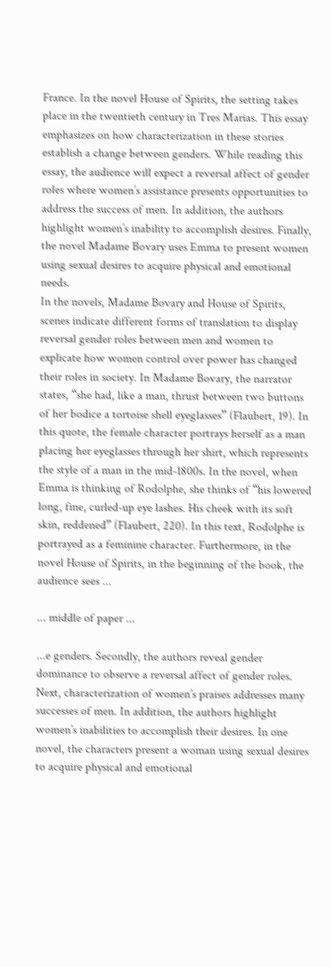France. In the novel House of Spirits, the setting takes place in the twentieth century in Tres Marias. This essay emphasizes on how characterization in these stories establish a change between genders. While reading this essay, the audience will expect a reversal affect of gender roles where women’s assistance presents opportunities to address the success of men. In addition, the authors highlight women’s inability to accomplish desires. Finally, the novel Madame Bovary uses Emma to present women using sexual desires to acquire physical and emotional needs.
In the novels, Madame Bovary and House of Spirits, scenes indicate different forms of translation to display reversal gender roles between men and women to explicate how women control over power has changed their roles in society. In Madame Bovary, the narrator states, “she had, like a man, thrust between two buttons of her bodice a tortoise shell eyeglasses” (Flaubert, 19). In this quote, the female character portrays herself as a man placing her eyeglasses through her shirt, which represents the style of a man in the mid-1800s. In the novel, when Emma is thinking of Rodolphe, she thinks of “his lowered long, fine, curled-up eye lashes. His cheek with its soft skin, reddened” (Flaubert, 220). In this text, Rodolphe is portrayed as a feminine character. Furthermore, in the novel House of Spirits, in the beginning of the book, the audience sees ...

... middle of paper ...

...e genders. Secondly, the authors reveal gender dominance to observe a reversal affect of gender roles. Next, characterization of women’s praises addresses many successes of men. In addition, the authors highlight women’s inabilities to accomplish their desires. In one novel, the characters present a woman using sexual desires to acquire physical and emotional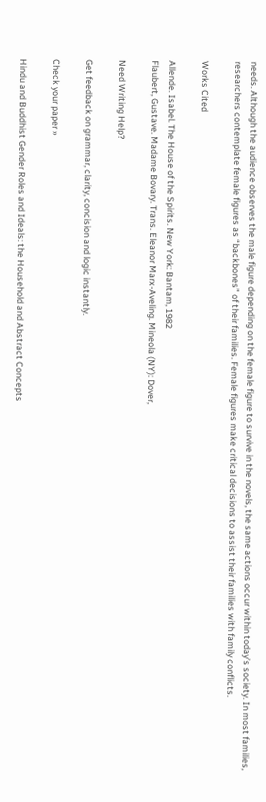needs. Although the audience observes the male figure depending on the female figure to survive in the novels, the same actions occur within today’s society. In most families, researchers contemplate female figures as “backbones” of their families. Female figures make critical decisions to assist their families with family conflicts.

Works Cited

Allende. Isabel. The House of the Spirits. New York: Bantam, 1982
Flaubert, Gustave. Madame Bovary. Trans. Eleanor Marx-Aveling. Mineola (NY): Dover,

Need Writing Help?

Get feedback on grammar, clarity, concision and logic instantly.

Check your paper »

Hindu and Buddhist Gender Roles and Ideals: the Household and Abstract Concepts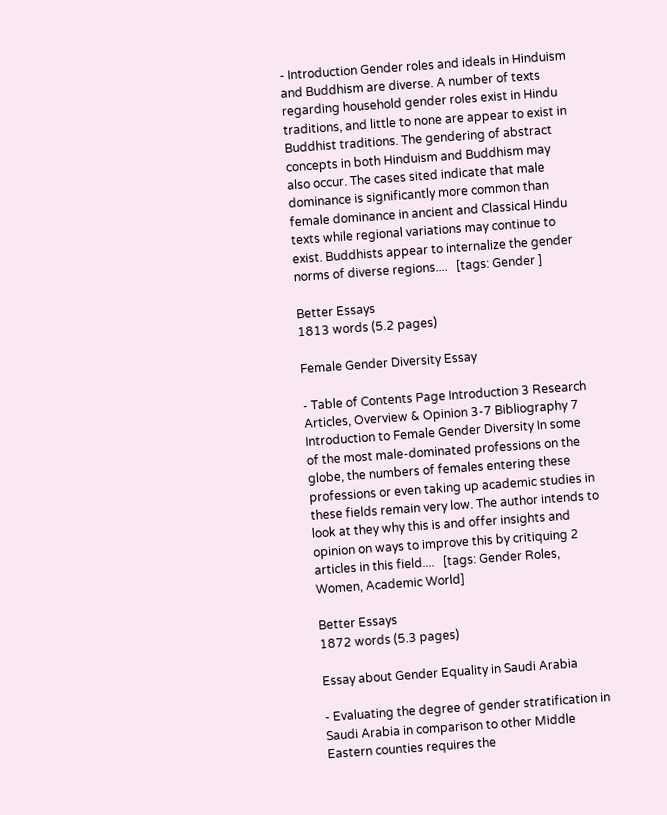- Introduction Gender roles and ideals in Hinduism and Buddhism are diverse. A number of texts regarding household gender roles exist in Hindu traditions, and little to none are appear to exist in Buddhist traditions. The gendering of abstract concepts in both Hinduism and Buddhism may also occur. The cases sited indicate that male dominance is significantly more common than female dominance in ancient and Classical Hindu texts while regional variations may continue to exist. Buddhists appear to internalize the gender norms of diverse regions....   [tags: Gender ]

Better Essays
1813 words (5.2 pages)

Female Gender Diversity Essay

- Table of Contents Page Introduction 3 Research Articles, Overview & Opinion 3-7 Bibliography 7 Introduction to Female Gender Diversity In some of the most male-dominated professions on the globe, the numbers of females entering these professions or even taking up academic studies in these fields remain very low. The author intends to look at they why this is and offer insights and opinion on ways to improve this by critiquing 2 articles in this field....   [tags: Gender Roles, Women, Academic World]

Better Essays
1872 words (5.3 pages)

Essay about Gender Equality in Saudi Arabia

- Evaluating the degree of gender stratification in Saudi Arabia in comparison to other Middle Eastern counties requires the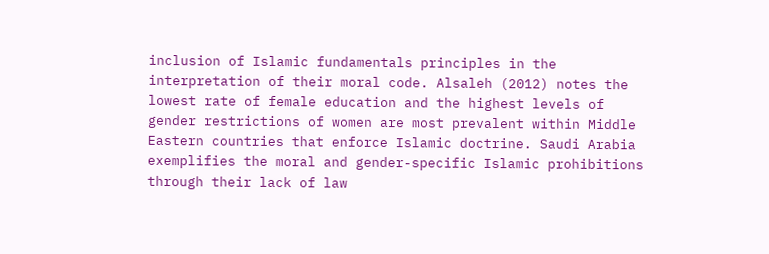inclusion of Islamic fundamentals principles in the interpretation of their moral code. Alsaleh (2012) notes the lowest rate of female education and the highest levels of gender restrictions of women are most prevalent within Middle Eastern countries that enforce Islamic doctrine. Saudi Arabia exemplifies the moral and gender-specific Islamic prohibitions through their lack of law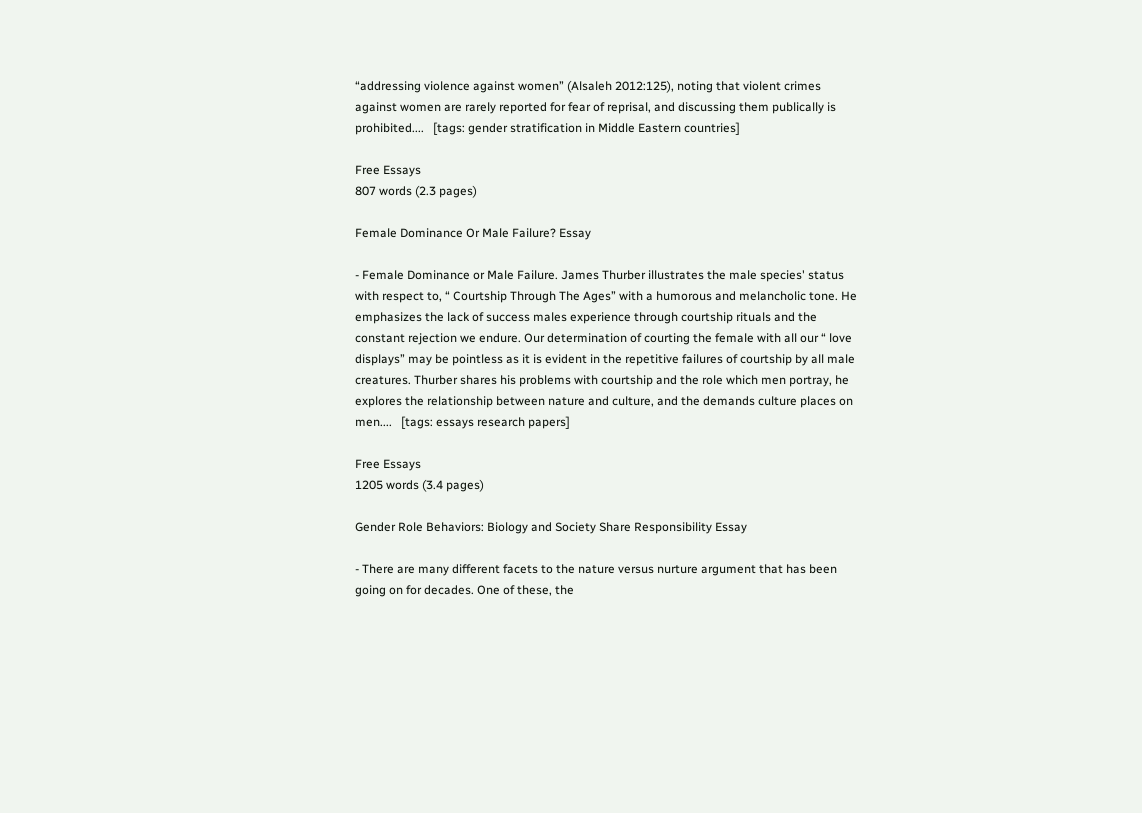“addressing violence against women” (Alsaleh 2012:125), noting that violent crimes against women are rarely reported for fear of reprisal, and discussing them publically is prohibited....   [tags: gender stratification in Middle Eastern countries]

Free Essays
807 words (2.3 pages)

Female Dominance Or Male Failure? Essay

- Female Dominance or Male Failure. James Thurber illustrates the male species' status with respect to, “ Courtship Through The Ages” with a humorous and melancholic tone. He emphasizes the lack of success males experience through courtship rituals and the constant rejection we endure. Our determination of courting the female with all our “ love displays” may be pointless as it is evident in the repetitive failures of courtship by all male creatures. Thurber shares his problems with courtship and the role which men portray, he explores the relationship between nature and culture, and the demands culture places on men....   [tags: essays research papers]

Free Essays
1205 words (3.4 pages)

Gender Role Behaviors: Biology and Society Share Responsibility Essay

- There are many different facets to the nature versus nurture argument that has been going on for decades. One of these, the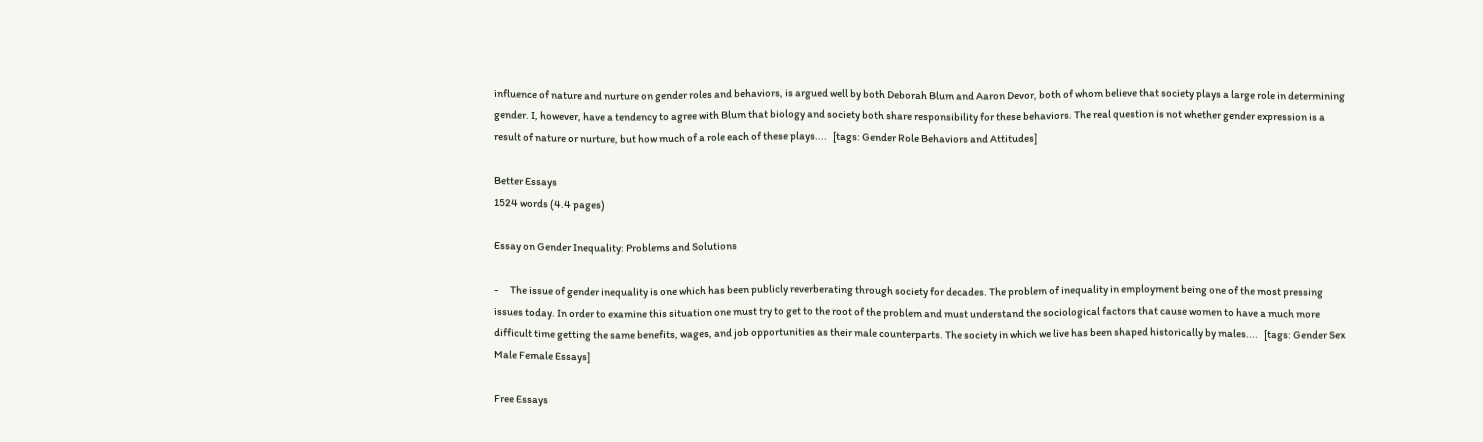influence of nature and nurture on gender roles and behaviors, is argued well by both Deborah Blum and Aaron Devor, both of whom believe that society plays a large role in determining gender. I, however, have a tendency to agree with Blum that biology and society both share responsibility for these behaviors. The real question is not whether gender expression is a result of nature or nurture, but how much of a role each of these plays....   [tags: Gender Role Behaviors and Attitudes]

Better Essays
1524 words (4.4 pages)

Essay on Gender Inequality: Problems and Solutions

-      The issue of gender inequality is one which has been publicly reverberating through society for decades. The problem of inequality in employment being one of the most pressing issues today. In order to examine this situation one must try to get to the root of the problem and must understand the sociological factors that cause women to have a much more difficult time getting the same benefits, wages, and job opportunities as their male counterparts. The society in which we live has been shaped historically by males....   [tags: Gender Sex Male Female Essays]

Free Essays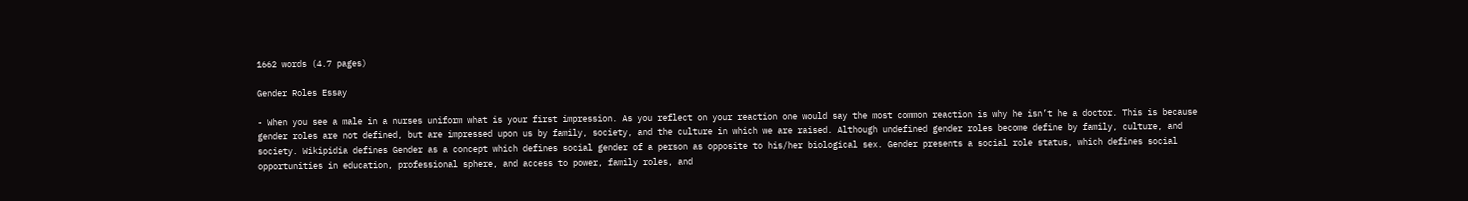1662 words (4.7 pages)

Gender Roles Essay

- When you see a male in a nurses uniform what is your first impression. As you reflect on your reaction one would say the most common reaction is why he isn’t he a doctor. This is because gender roles are not defined, but are impressed upon us by family, society, and the culture in which we are raised. Although undefined gender roles become define by family, culture, and society. Wikipidia defines Gender as a concept which defines social gender of a person as opposite to his/her biological sex. Gender presents a social role status, which defines social opportunities in education, professional sphere, and access to power, family roles, and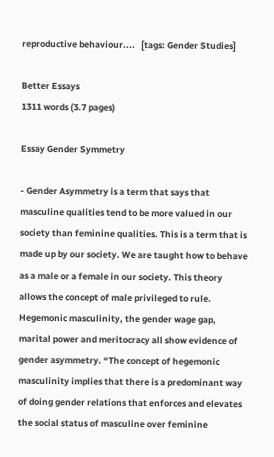reproductive behaviour....   [tags: Gender Studies]

Better Essays
1311 words (3.7 pages)

Essay Gender Symmetry

- Gender Asymmetry is a term that says that masculine qualities tend to be more valued in our society than feminine qualities. This is a term that is made up by our society. We are taught how to behave as a male or a female in our society. This theory allows the concept of male privileged to rule. Hegemonic masculinity, the gender wage gap, marital power and meritocracy all show evidence of gender asymmetry. “The concept of hegemonic masculinity implies that there is a predominant way of doing gender relations that enforces and elevates the social status of masculine over feminine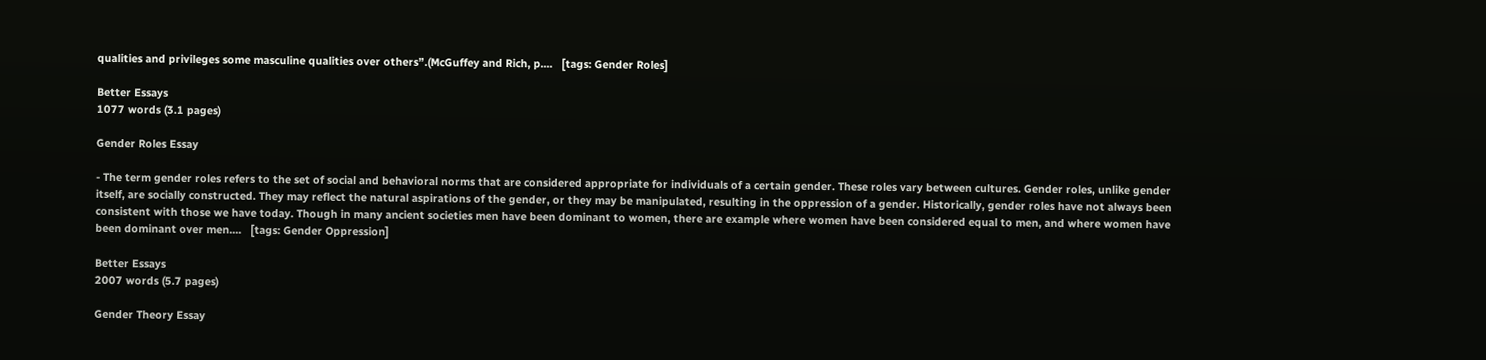qualities and privileges some masculine qualities over others”.(McGuffey and Rich, p....   [tags: Gender Roles]

Better Essays
1077 words (3.1 pages)

Gender Roles Essay

- The term gender roles refers to the set of social and behavioral norms that are considered appropriate for individuals of a certain gender. These roles vary between cultures. Gender roles, unlike gender itself, are socially constructed. They may reflect the natural aspirations of the gender, or they may be manipulated, resulting in the oppression of a gender. Historically, gender roles have not always been consistent with those we have today. Though in many ancient societies men have been dominant to women, there are example where women have been considered equal to men, and where women have been dominant over men....   [tags: Gender Oppression]

Better Essays
2007 words (5.7 pages)

Gender Theory Essay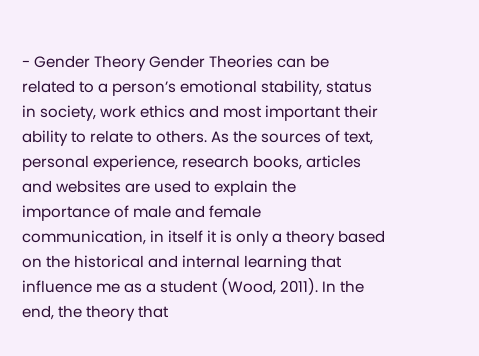- Gender Theory Gender Theories can be related to a person’s emotional stability, status in society, work ethics and most important their ability to relate to others. As the sources of text, personal experience, research books, articles and websites are used to explain the importance of male and female communication, in itself it is only a theory based on the historical and internal learning that influence me as a student (Wood, 2011). In the end, the theory that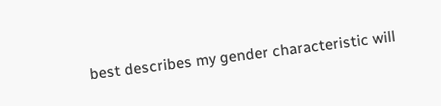best describes my gender characteristic will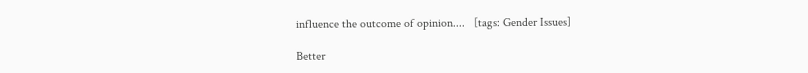influence the outcome of opinion....   [tags: Gender Issues]

Better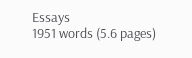Essays
1951 words (5.6 pages)